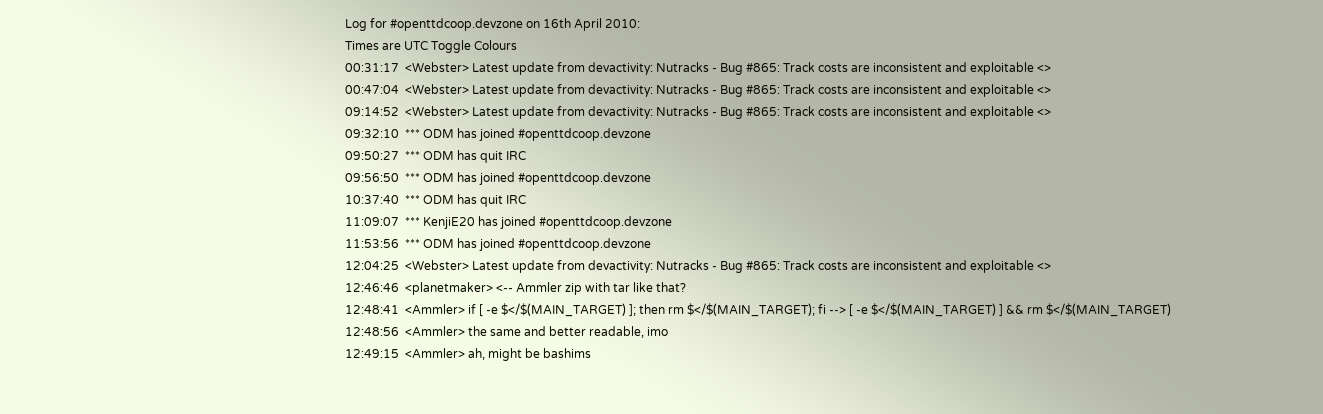Log for #openttdcoop.devzone on 16th April 2010:
Times are UTC Toggle Colours
00:31:17  <Webster> Latest update from devactivity: Nutracks - Bug #865: Track costs are inconsistent and exploitable <>
00:47:04  <Webster> Latest update from devactivity: Nutracks - Bug #865: Track costs are inconsistent and exploitable <>
09:14:52  <Webster> Latest update from devactivity: Nutracks - Bug #865: Track costs are inconsistent and exploitable <>
09:32:10  *** ODM has joined #openttdcoop.devzone
09:50:27  *** ODM has quit IRC
09:56:50  *** ODM has joined #openttdcoop.devzone
10:37:40  *** ODM has quit IRC
11:09:07  *** KenjiE20 has joined #openttdcoop.devzone
11:53:56  *** ODM has joined #openttdcoop.devzone
12:04:25  <Webster> Latest update from devactivity: Nutracks - Bug #865: Track costs are inconsistent and exploitable <>
12:46:46  <planetmaker> <-- Ammler zip with tar like that?
12:48:41  <Ammler> if [ -e $</$(MAIN_TARGET) ]; then rm $</$(MAIN_TARGET); fi --> [ -e $</$(MAIN_TARGET) ] && rm $</$(MAIN_TARGET)
12:48:56  <Ammler> the same and better readable, imo
12:49:15  <Ammler> ah, might be bashims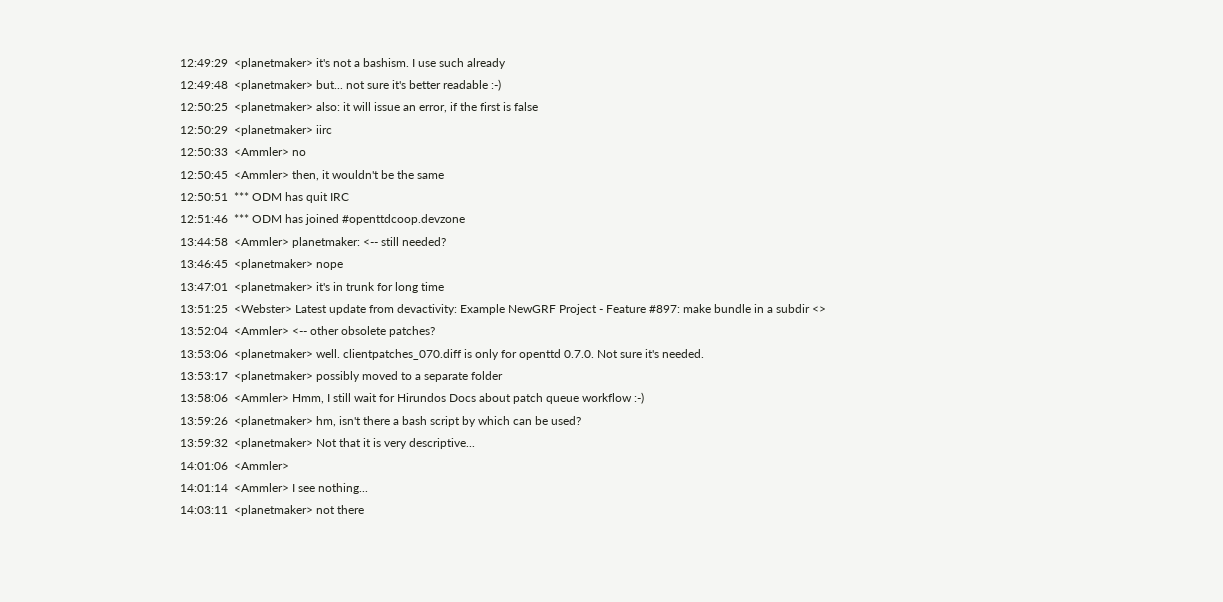12:49:29  <planetmaker> it's not a bashism. I use such already
12:49:48  <planetmaker> but... not sure it's better readable :-)
12:50:25  <planetmaker> also: it will issue an error, if the first is false
12:50:29  <planetmaker> iirc
12:50:33  <Ammler> no
12:50:45  <Ammler> then, it wouldn't be the same
12:50:51  *** ODM has quit IRC
12:51:46  *** ODM has joined #openttdcoop.devzone
13:44:58  <Ammler> planetmaker: <-- still needed?
13:46:45  <planetmaker> nope
13:47:01  <planetmaker> it's in trunk for long time
13:51:25  <Webster> Latest update from devactivity: Example NewGRF Project - Feature #897: make bundle in a subdir <>
13:52:04  <Ammler> <-- other obsolete patches?
13:53:06  <planetmaker> well. clientpatches_070.diff is only for openttd 0.7.0. Not sure it's needed.
13:53:17  <planetmaker> possibly moved to a separate folder
13:58:06  <Ammler> Hmm, I still wait for Hirundos Docs about patch queue workflow :-)
13:59:26  <planetmaker> hm, isn't there a bash script by which can be used?
13:59:32  <planetmaker> Not that it is very descriptive...
14:01:06  <Ammler>
14:01:14  <Ammler> I see nothing...
14:03:11  <planetmaker> not there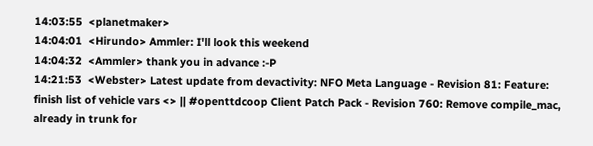14:03:55  <planetmaker>
14:04:01  <Hirundo> Ammler: I'll look this weekend
14:04:32  <Ammler> thank you in advance :-P
14:21:53  <Webster> Latest update from devactivity: NFO Meta Language - Revision 81: Feature: finish list of vehicle vars <> || #openttdcoop Client Patch Pack - Revision 760: Remove compile_mac, already in trunk for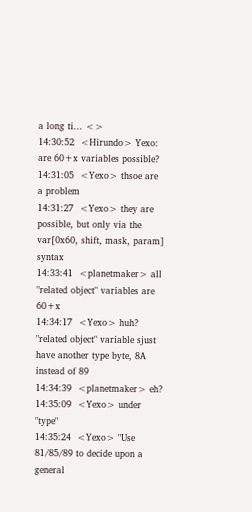a long ti... <>
14:30:52  <Hirundo> Yexo: are 60+x variables possible?
14:31:05  <Yexo> thsoe are a problem
14:31:27  <Yexo> they are possible, but only via the var[0x60, shift, mask, param] syntax
14:33:41  <planetmaker> all "related object" variables are 60+x
14:34:17  <Yexo> huh? "related object" variable sjust have another type byte, 8A instead of 89
14:34:39  <planetmaker> eh?
14:35:09  <Yexo> under "type"
14:35:24  <Yexo> "Use 81/85/89 to decide upon a general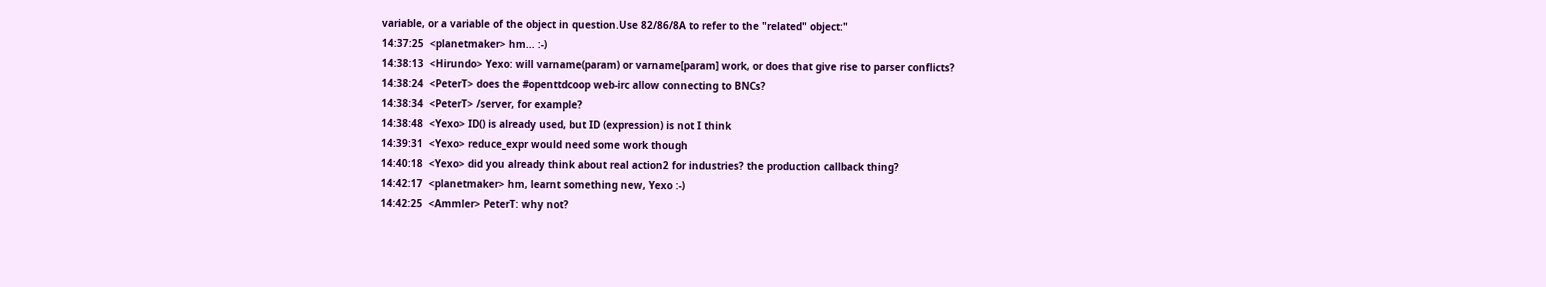variable, or a variable of the object in question.Use 82/86/8A to refer to the "related" object:"
14:37:25  <planetmaker> hm... :-)
14:38:13  <Hirundo> Yexo: will varname(param) or varname[param] work, or does that give rise to parser conflicts?
14:38:24  <PeterT> does the #openttdcoop web-irc allow connecting to BNCs?
14:38:34  <PeterT> /server, for example?
14:38:48  <Yexo> ID() is already used, but ID (expression) is not I think
14:39:31  <Yexo> reduce_expr would need some work though
14:40:18  <Yexo> did you already think about real action2 for industries? the production callback thing?
14:42:17  <planetmaker> hm, learnt something new, Yexo :-)
14:42:25  <Ammler> PeterT: why not?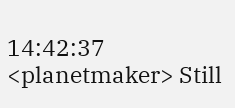14:42:37  <planetmaker> Still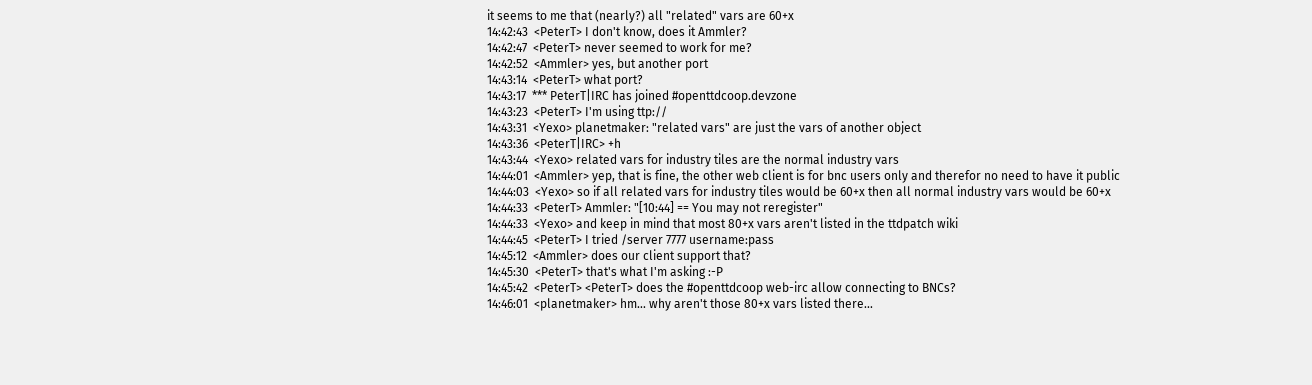it seems to me that (nearly?) all "related" vars are 60+x
14:42:43  <PeterT> I don't know, does it Ammler?
14:42:47  <PeterT> never seemed to work for me?
14:42:52  <Ammler> yes, but another port
14:43:14  <PeterT> what port?
14:43:17  *** PeterT|IRC has joined #openttdcoop.devzone
14:43:23  <PeterT> I'm using ttp://
14:43:31  <Yexo> planetmaker: "related vars" are just the vars of another object
14:43:36  <PeterT|IRC> +h
14:43:44  <Yexo> related vars for industry tiles are the normal industry vars
14:44:01  <Ammler> yep, that is fine, the other web client is for bnc users only and therefor no need to have it public
14:44:03  <Yexo> so if all related vars for industry tiles would be 60+x then all normal industry vars would be 60+x
14:44:33  <PeterT> Ammler: "[10:44] == You may not reregister"
14:44:33  <Yexo> and keep in mind that most 80+x vars aren't listed in the ttdpatch wiki
14:44:45  <PeterT> I tried /server 7777 username:pass
14:45:12  <Ammler> does our client support that?
14:45:30  <PeterT> that's what I'm asking :-P
14:45:42  <PeterT> <PeterT> does the #openttdcoop web-irc allow connecting to BNCs?
14:46:01  <planetmaker> hm... why aren't those 80+x vars listed there...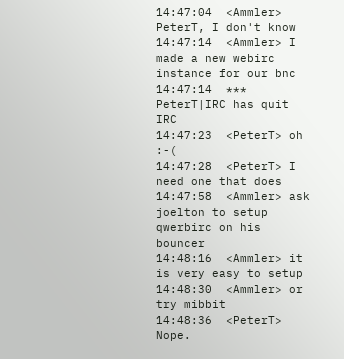14:47:04  <Ammler> PeterT, I don't know
14:47:14  <Ammler> I made a new webirc instance for our bnc
14:47:14  *** PeterT|IRC has quit IRC
14:47:23  <PeterT> oh :-(
14:47:28  <PeterT> I need one that does
14:47:58  <Ammler> ask joelton to setup qwerbirc on his bouncer
14:48:16  <Ammler> it is very easy to setup
14:48:30  <Ammler> or try mibbit
14:48:36  <PeterT> Nope.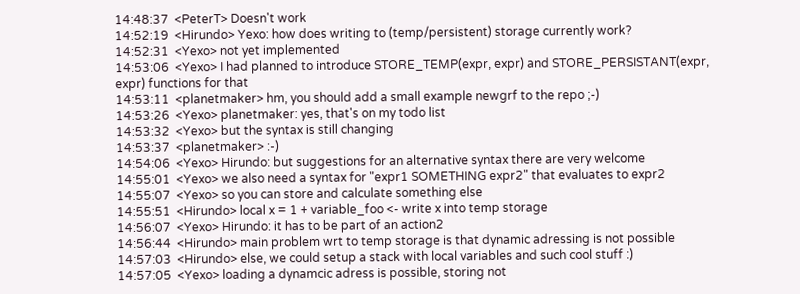14:48:37  <PeterT> Doesn't work
14:52:19  <Hirundo> Yexo: how does writing to (temp/persistent) storage currently work?
14:52:31  <Yexo> not yet implemented
14:53:06  <Yexo> I had planned to introduce STORE_TEMP(expr, expr) and STORE_PERSISTANT(expr, expr) functions for that
14:53:11  <planetmaker> hm, you should add a small example newgrf to the repo ;-)
14:53:26  <Yexo> planetmaker: yes, that's on my todo list
14:53:32  <Yexo> but the syntax is still changing
14:53:37  <planetmaker> :-)
14:54:06  <Yexo> Hirundo: but suggestions for an alternative syntax there are very welcome
14:55:01  <Yexo> we also need a syntax for "expr1 SOMETHING expr2" that evaluates to expr2
14:55:07  <Yexo> so you can store and calculate something else
14:55:51  <Hirundo> local x = 1 + variable_foo <- write x into temp storage
14:56:07  <Yexo> Hirundo: it has to be part of an action2
14:56:44  <Hirundo> main problem wrt to temp storage is that dynamic adressing is not possible
14:57:03  <Hirundo> else, we could setup a stack with local variables and such cool stuff :)
14:57:05  <Yexo> loading a dynamcic adress is possible, storing not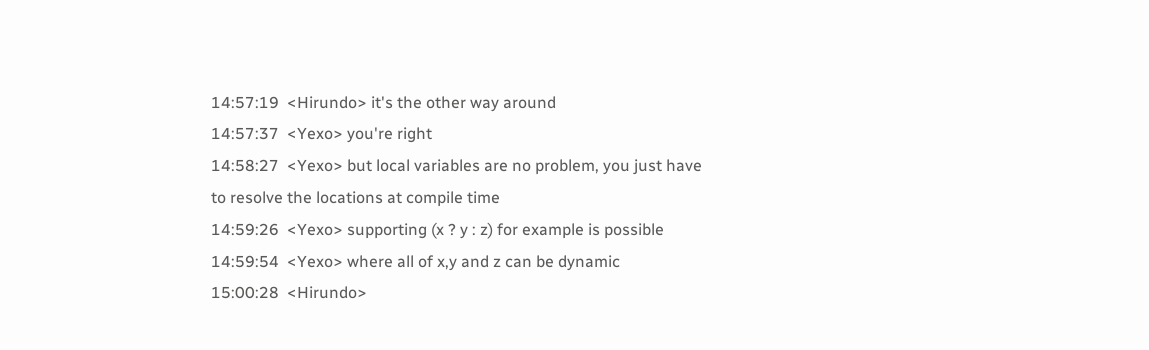14:57:19  <Hirundo> it's the other way around
14:57:37  <Yexo> you're right
14:58:27  <Yexo> but local variables are no problem, you just have to resolve the locations at compile time
14:59:26  <Yexo> supporting (x ? y : z) for example is possible
14:59:54  <Yexo> where all of x,y and z can be dynamic
15:00:28  <Hirundo>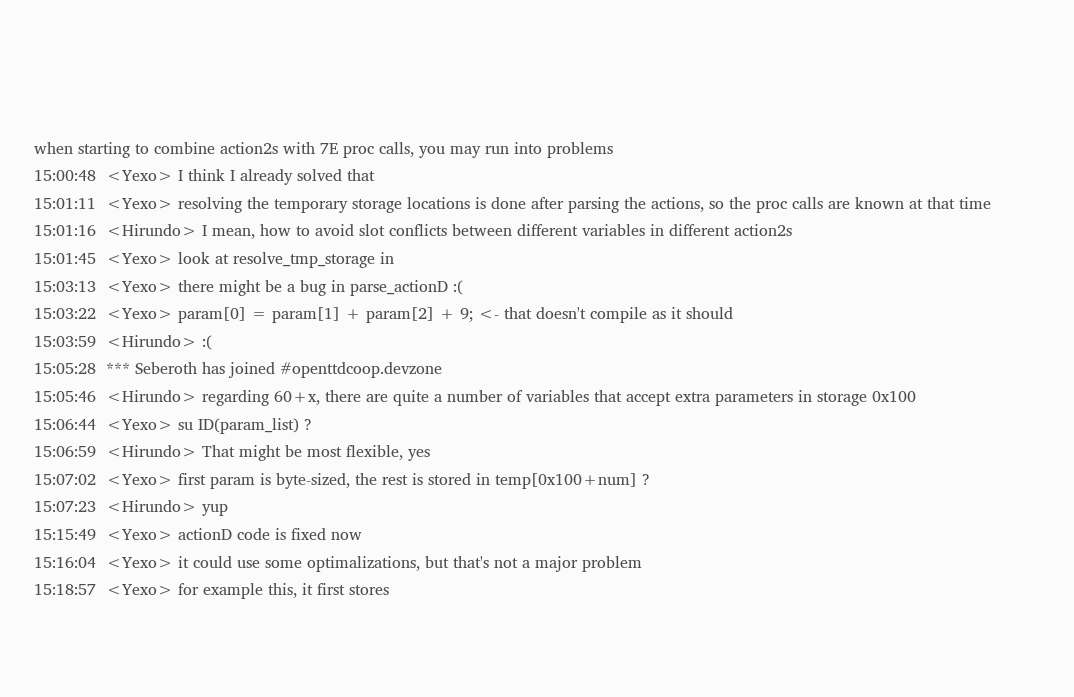when starting to combine action2s with 7E proc calls, you may run into problems
15:00:48  <Yexo> I think I already solved that
15:01:11  <Yexo> resolving the temporary storage locations is done after parsing the actions, so the proc calls are known at that time
15:01:16  <Hirundo> I mean, how to avoid slot conflicts between different variables in different action2s
15:01:45  <Yexo> look at resolve_tmp_storage in
15:03:13  <Yexo> there might be a bug in parse_actionD :(
15:03:22  <Yexo> param[0] = param[1] + param[2] + 9; <- that doesn't compile as it should
15:03:59  <Hirundo> :(
15:05:28  *** Seberoth has joined #openttdcoop.devzone
15:05:46  <Hirundo> regarding 60+x, there are quite a number of variables that accept extra parameters in storage 0x100
15:06:44  <Yexo> su ID(param_list) ?
15:06:59  <Hirundo> That might be most flexible, yes
15:07:02  <Yexo> first param is byte-sized, the rest is stored in temp[0x100+num] ?
15:07:23  <Hirundo> yup
15:15:49  <Yexo> actionD code is fixed now
15:16:04  <Yexo> it could use some optimalizations, but that's not a major problem
15:18:57  <Yexo> for example this, it first stores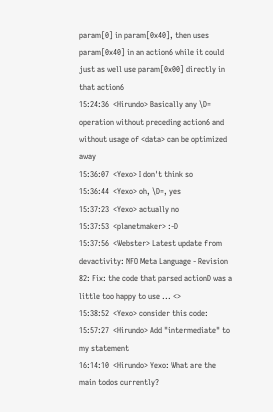param[0] in param[0x40], then uses param[0x40] in an action6 while it could just as well use param[0x00] directly in that action6
15:24:36  <Hirundo> Basically any \D= operation without preceding action6 and without usage of <data> can be optimized away
15:36:07  <Yexo> I don't think so
15:36:44  <Yexo> oh, \D=, yes
15:37:23  <Yexo> actually no
15:37:53  <planetmaker> :-D
15:37:56  <Webster> Latest update from devactivity: NFO Meta Language - Revision 82: Fix: the code that parsed actionD was a little too happy to use ... <>
15:38:52  <Yexo> consider this code:
15:57:27  <Hirundo> Add "intermediate" to my statement
16:14:10  <Hirundo> Yexo: What are the main todos currently?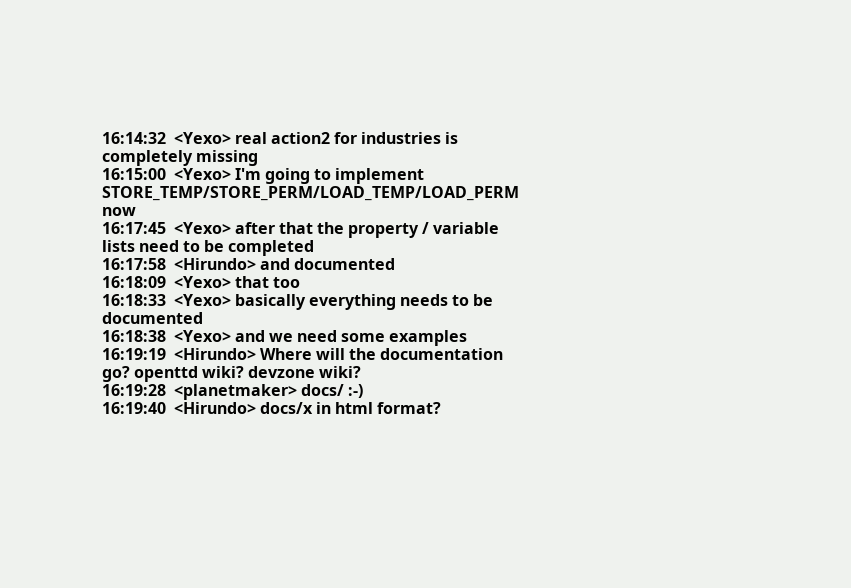16:14:32  <Yexo> real action2 for industries is completely missing
16:15:00  <Yexo> I'm going to implement STORE_TEMP/STORE_PERM/LOAD_TEMP/LOAD_PERM now
16:17:45  <Yexo> after that the property / variable lists need to be completed
16:17:58  <Hirundo> and documented
16:18:09  <Yexo> that too
16:18:33  <Yexo> basically everything needs to be documented
16:18:38  <Yexo> and we need some examples
16:19:19  <Hirundo> Where will the documentation go? openttd wiki? devzone wiki?
16:19:28  <planetmaker> docs/ :-)
16:19:40  <Hirundo> docs/x in html format?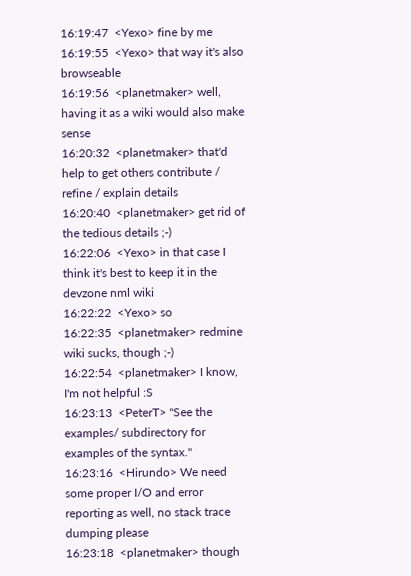16:19:47  <Yexo> fine by me
16:19:55  <Yexo> that way it's also browseable
16:19:56  <planetmaker> well, having it as a wiki would also make sense
16:20:32  <planetmaker> that'd help to get others contribute / refine / explain details
16:20:40  <planetmaker> get rid of the tedious details ;-)
16:22:06  <Yexo> in that case I think it's best to keep it in the devzone nml wiki
16:22:22  <Yexo> so
16:22:35  <planetmaker> redmine wiki sucks, though ;-)
16:22:54  <planetmaker> I know, I'm not helpful :S
16:23:13  <PeterT> "See the examples/ subdirectory for examples of the syntax."
16:23:16  <Hirundo> We need some proper I/O and error reporting as well, no stack trace dumping please
16:23:18  <planetmaker> though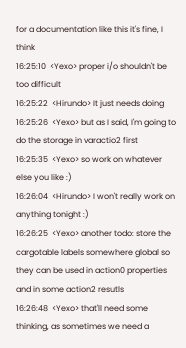for a documentation like this it's fine, I think
16:25:10  <Yexo> proper i/o shouldn't be too difficult
16:25:22  <Hirundo> It just needs doing
16:25:26  <Yexo> but as I said, I'm going to do the storage in varactio2 first
16:25:35  <Yexo> so work on whatever else you like :)
16:26:04  <Hirundo> I won't really work on anything tonight :)
16:26:25  <Yexo> another todo: store the cargotable labels somewhere global so they can be used in action0 properties and in some action2 resutls
16:26:48  <Yexo> that'll need some thinking, as sometimes we need a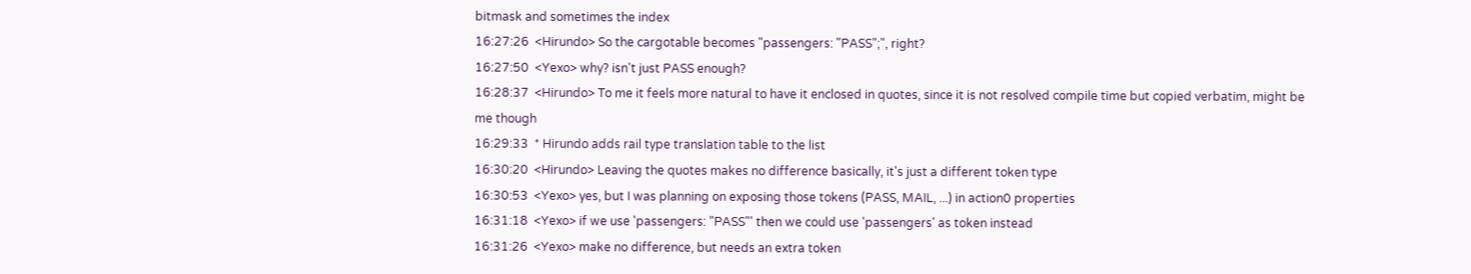bitmask and sometimes the index
16:27:26  <Hirundo> So the cargotable becomes "passengers: "PASS";", right?
16:27:50  <Yexo> why? isn't just PASS enough?
16:28:37  <Hirundo> To me it feels more natural to have it enclosed in quotes, since it is not resolved compile time but copied verbatim, might be me though
16:29:33  * Hirundo adds rail type translation table to the list
16:30:20  <Hirundo> Leaving the quotes makes no difference basically, it's just a different token type
16:30:53  <Yexo> yes, but I was planning on exposing those tokens (PASS, MAIL, ...) in action0 properties
16:31:18  <Yexo> if we use 'passengers: "PASS"' then we could use 'passengers' as token instead
16:31:26  <Yexo> make no difference, but needs an extra token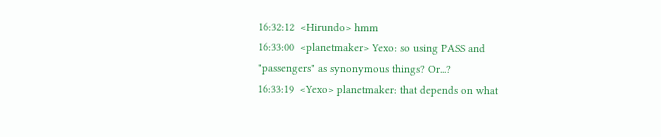16:32:12  <Hirundo> hmm
16:33:00  <planetmaker> Yexo: so using PASS and "passengers" as synonymous things? Or...?
16:33:19  <Yexo> planetmaker: that depends on what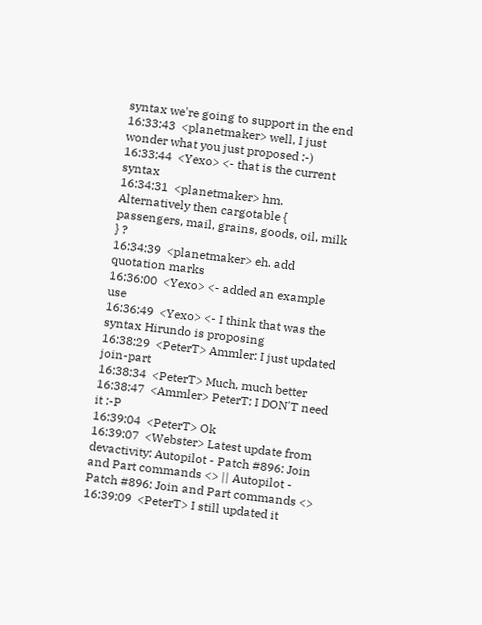syntax we're going to support in the end
16:33:43  <planetmaker> well, I just wonder what you just proposed :-)
16:33:44  <Yexo> <- that is the current syntax
16:34:31  <planetmaker> hm. Alternatively then cargotable { passengers, mail, grains, goods, oil, milk } ?
16:34:39  <planetmaker> eh. add quotation marks
16:36:00  <Yexo> <- added an example use
16:36:49  <Yexo> <- I think that was the syntax Hirundo is proposing
16:38:29  <PeterT> Ammler: I just updated join-part
16:38:34  <PeterT> Much, much better
16:38:47  <Ammler> PeterT: I DON'T need it :-P
16:39:04  <PeterT> Ok
16:39:07  <Webster> Latest update from devactivity: Autopilot - Patch #896: Join and Part commands <> || Autopilot - Patch #896: Join and Part commands <>
16:39:09  <PeterT> I still updated it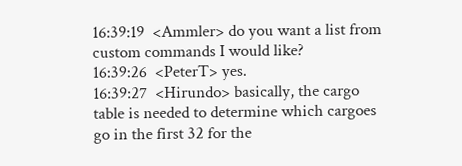16:39:19  <Ammler> do you want a list from custom commands I would like?
16:39:26  <PeterT> yes.
16:39:27  <Hirundo> basically, the cargo table is needed to determine which cargoes go in the first 32 for the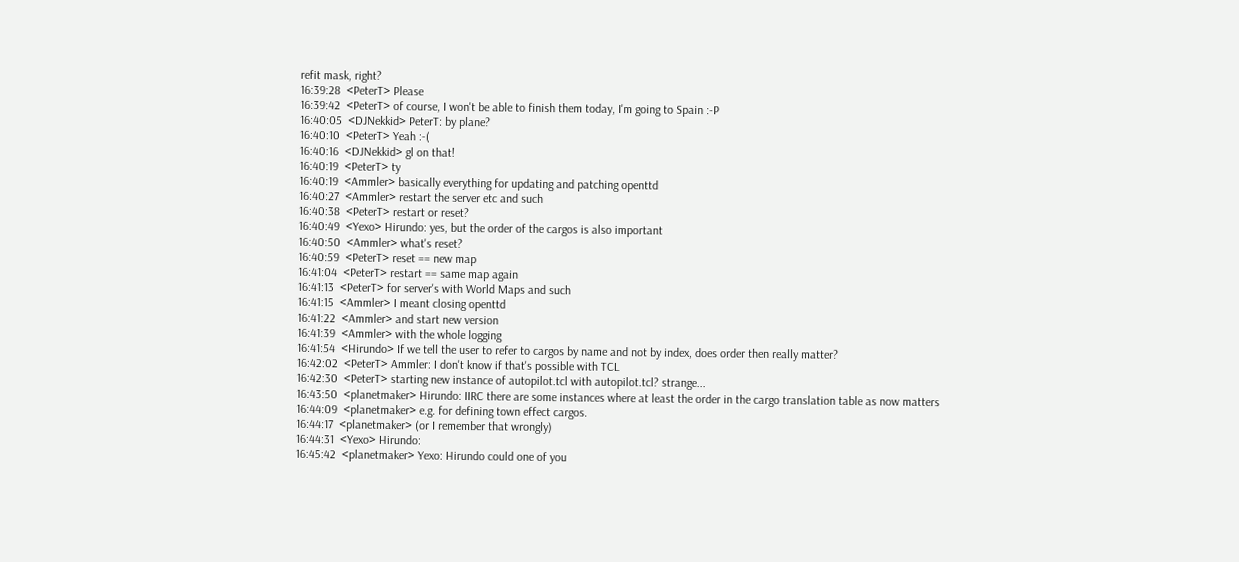refit mask, right?
16:39:28  <PeterT> Please
16:39:42  <PeterT> of course, I won't be able to finish them today, I'm going to Spain :-P
16:40:05  <DJNekkid> PeterT: by plane?
16:40:10  <PeterT> Yeah :-(
16:40:16  <DJNekkid> gl on that!
16:40:19  <PeterT> ty
16:40:19  <Ammler> basically everything for updating and patching openttd
16:40:27  <Ammler> restart the server etc and such
16:40:38  <PeterT> restart or reset?
16:40:49  <Yexo> Hirundo: yes, but the order of the cargos is also important
16:40:50  <Ammler> what's reset?
16:40:59  <PeterT> reset == new map
16:41:04  <PeterT> restart == same map again
16:41:13  <PeterT> for server's with World Maps and such
16:41:15  <Ammler> I meant closing openttd
16:41:22  <Ammler> and start new version
16:41:39  <Ammler> with the whole logging
16:41:54  <Hirundo> If we tell the user to refer to cargos by name and not by index, does order then really matter?
16:42:02  <PeterT> Ammler: I don't know if that's possible with TCL
16:42:30  <PeterT> starting new instance of autopilot.tcl with autopilot.tcl? strange...
16:43:50  <planetmaker> Hirundo: IIRC there are some instances where at least the order in the cargo translation table as now matters
16:44:09  <planetmaker> e.g. for defining town effect cargos.
16:44:17  <planetmaker> (or I remember that wrongly)
16:44:31  <Yexo> Hirundo:
16:45:42  <planetmaker> Yexo: Hirundo could one of you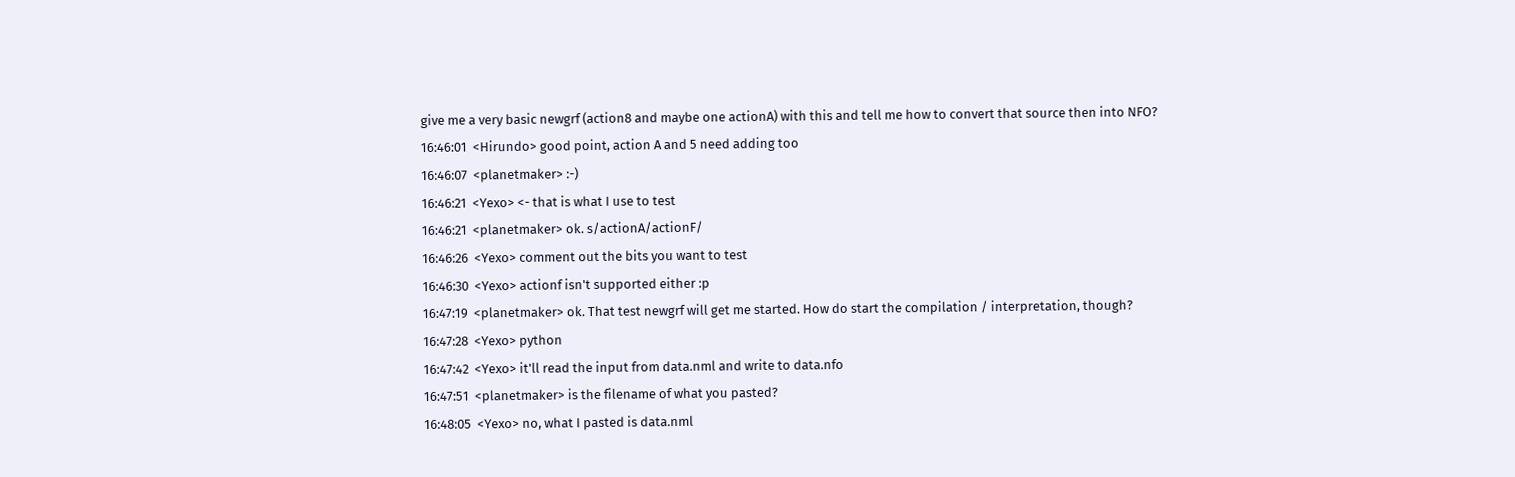give me a very basic newgrf (action8 and maybe one actionA) with this and tell me how to convert that source then into NFO?
16:46:01  <Hirundo> good point, action A and 5 need adding too
16:46:07  <planetmaker> :-)
16:46:21  <Yexo> <- that is what I use to test
16:46:21  <planetmaker> ok. s/actionA/actionF/
16:46:26  <Yexo> comment out the bits you want to test
16:46:30  <Yexo> actionf isn't supported either :p
16:47:19  <planetmaker> ok. That test newgrf will get me started. How do start the compilation / interpretation, though?
16:47:28  <Yexo> python
16:47:42  <Yexo> it'll read the input from data.nml and write to data.nfo
16:47:51  <planetmaker> is the filename of what you pasted?
16:48:05  <Yexo> no, what I pasted is data.nml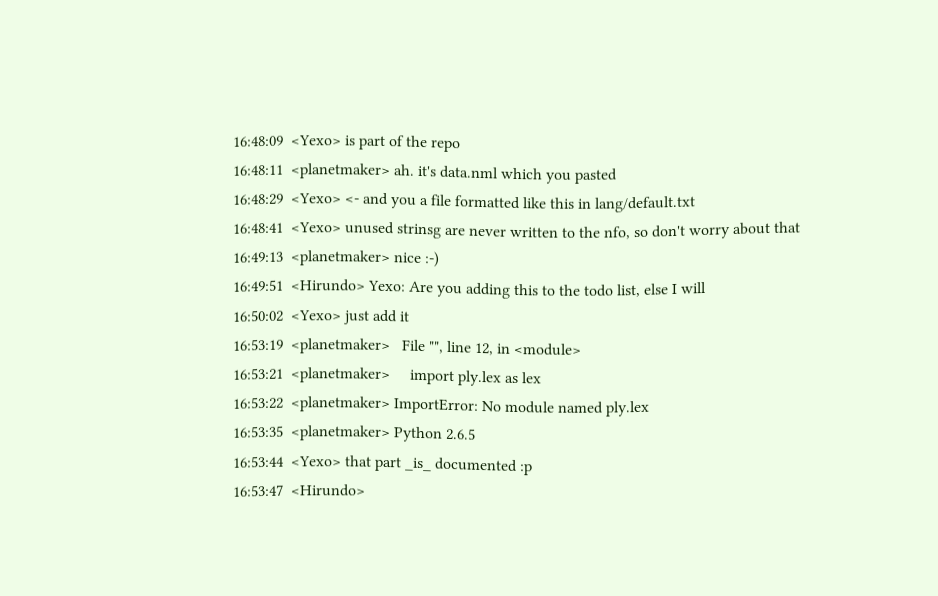16:48:09  <Yexo> is part of the repo
16:48:11  <planetmaker> ah. it's data.nml which you pasted
16:48:29  <Yexo> <- and you a file formatted like this in lang/default.txt
16:48:41  <Yexo> unused strinsg are never written to the nfo, so don't worry about that
16:49:13  <planetmaker> nice :-)
16:49:51  <Hirundo> Yexo: Are you adding this to the todo list, else I will
16:50:02  <Yexo> just add it
16:53:19  <planetmaker>   File "", line 12, in <module>
16:53:21  <planetmaker>     import ply.lex as lex
16:53:22  <planetmaker> ImportError: No module named ply.lex
16:53:35  <planetmaker> Python 2.6.5
16:53:44  <Yexo> that part _is_ documented :p
16:53:47  <Hirundo>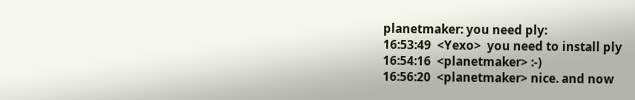planetmaker: you need ply:
16:53:49  <Yexo>  you need to install ply
16:54:16  <planetmaker> :-)
16:56:20  <planetmaker> nice. and now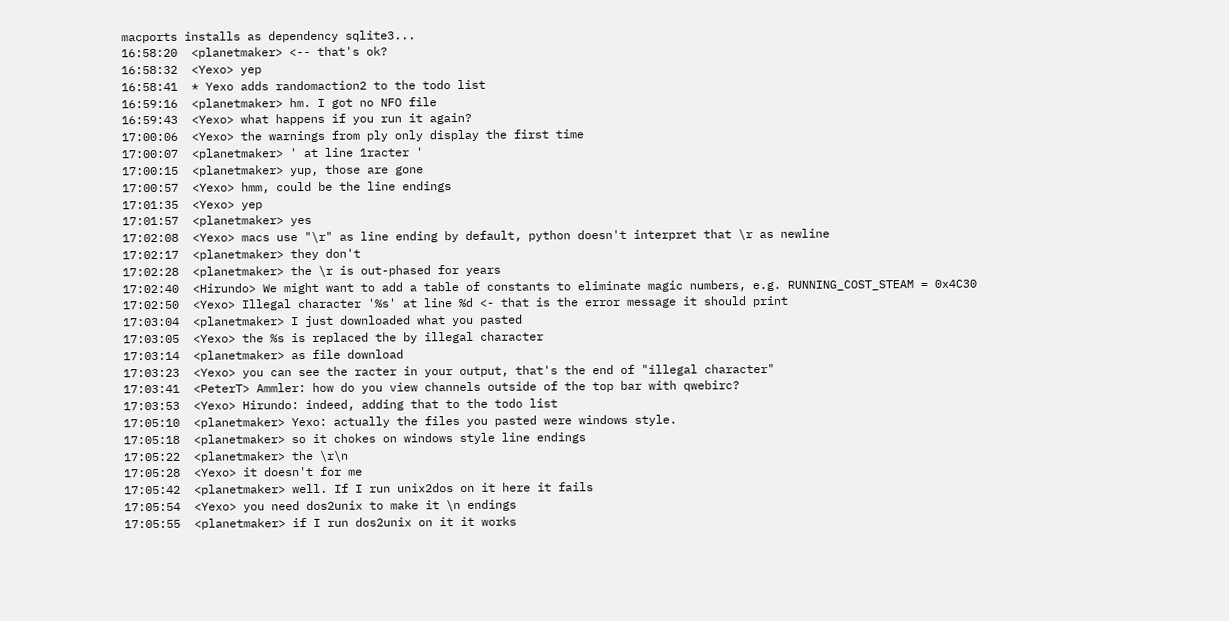macports installs as dependency sqlite3...
16:58:20  <planetmaker> <-- that's ok?
16:58:32  <Yexo> yep
16:58:41  * Yexo adds randomaction2 to the todo list
16:59:16  <planetmaker> hm. I got no NFO file
16:59:43  <Yexo> what happens if you run it again?
17:00:06  <Yexo> the warnings from ply only display the first time
17:00:07  <planetmaker> ' at line 1racter '
17:00:15  <planetmaker> yup, those are gone
17:00:57  <Yexo> hmm, could be the line endings
17:01:35  <Yexo> yep
17:01:57  <planetmaker> yes
17:02:08  <Yexo> macs use "\r" as line ending by default, python doesn't interpret that \r as newline
17:02:17  <planetmaker> they don't
17:02:28  <planetmaker> the \r is out-phased for years
17:02:40  <Hirundo> We might want to add a table of constants to eliminate magic numbers, e.g. RUNNING_COST_STEAM = 0x4C30
17:02:50  <Yexo> Illegal character '%s' at line %d <- that is the error message it should print
17:03:04  <planetmaker> I just downloaded what you pasted
17:03:05  <Yexo> the %s is replaced the by illegal character
17:03:14  <planetmaker> as file download
17:03:23  <Yexo> you can see the racter in your output, that's the end of "illegal character"
17:03:41  <PeterT> Ammler: how do you view channels outside of the top bar with qwebirc?
17:03:53  <Yexo> Hirundo: indeed, adding that to the todo list
17:05:10  <planetmaker> Yexo: actually the files you pasted were windows style.
17:05:18  <planetmaker> so it chokes on windows style line endings
17:05:22  <planetmaker> the \r\n
17:05:28  <Yexo> it doesn't for me
17:05:42  <planetmaker> well. If I run unix2dos on it here it fails
17:05:54  <Yexo> you need dos2unix to make it \n endings
17:05:55  <planetmaker> if I run dos2unix on it it works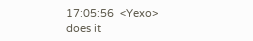17:05:56  <Yexo> does it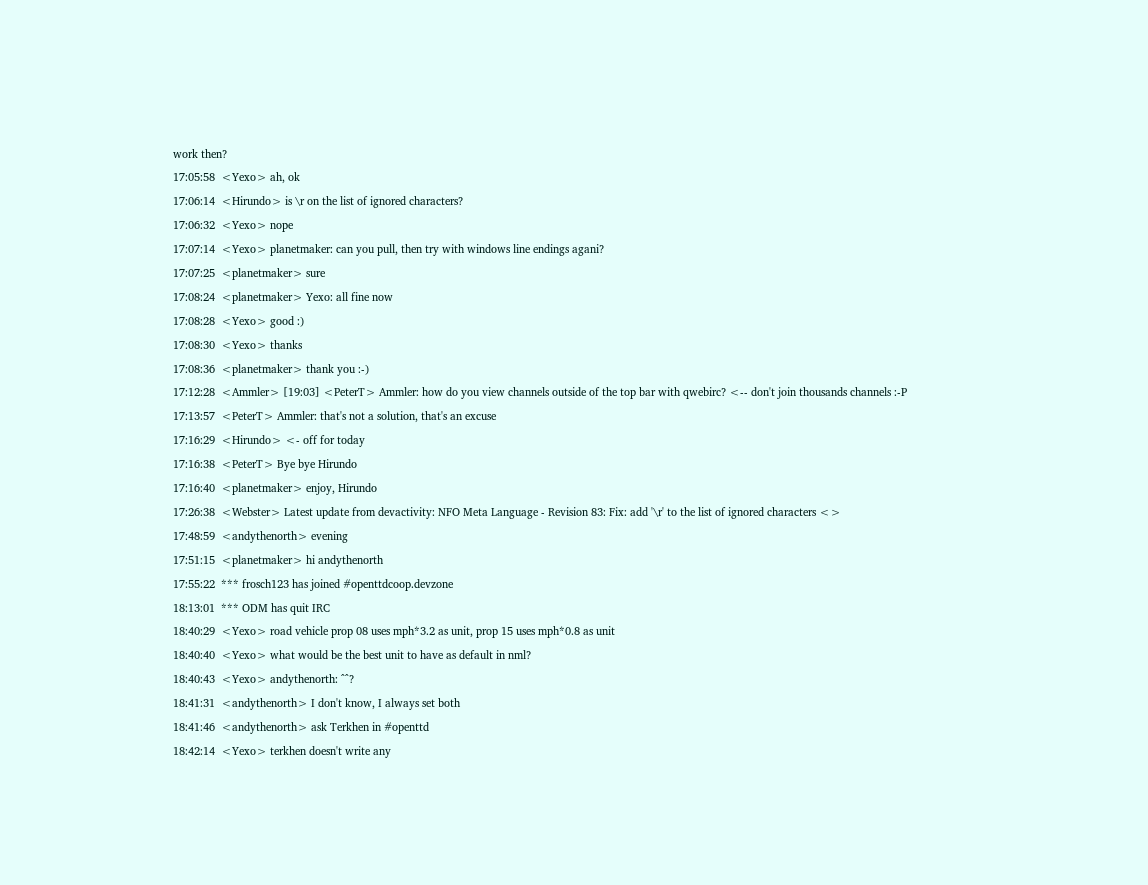work then?
17:05:58  <Yexo> ah, ok
17:06:14  <Hirundo> is \r on the list of ignored characters?
17:06:32  <Yexo> nope
17:07:14  <Yexo> planetmaker: can you pull, then try with windows line endings agani?
17:07:25  <planetmaker> sure
17:08:24  <planetmaker> Yexo: all fine now
17:08:28  <Yexo> good :)
17:08:30  <Yexo> thanks
17:08:36  <planetmaker> thank you :-)
17:12:28  <Ammler> [19:03] <PeterT> Ammler: how do you view channels outside of the top bar with qwebirc? <-- don't join thousands channels :-P
17:13:57  <PeterT> Ammler: that's not a solution, that's an excuse
17:16:29  <Hirundo> <- off for today
17:16:38  <PeterT> Bye bye Hirundo
17:16:40  <planetmaker> enjoy, Hirundo
17:26:38  <Webster> Latest update from devactivity: NFO Meta Language - Revision 83: Fix: add '\r' to the list of ignored characters <>
17:48:59  <andythenorth> evening
17:51:15  <planetmaker> hi andythenorth
17:55:22  *** frosch123 has joined #openttdcoop.devzone
18:13:01  *** ODM has quit IRC
18:40:29  <Yexo> road vehicle prop 08 uses mph*3.2 as unit, prop 15 uses mph*0.8 as unit
18:40:40  <Yexo> what would be the best unit to have as default in nml?
18:40:43  <Yexo> andythenorth: ^^?
18:41:31  <andythenorth> I don't know, I always set both
18:41:46  <andythenorth> ask Terkhen in #openttd
18:42:14  <Yexo> terkhen doesn't write any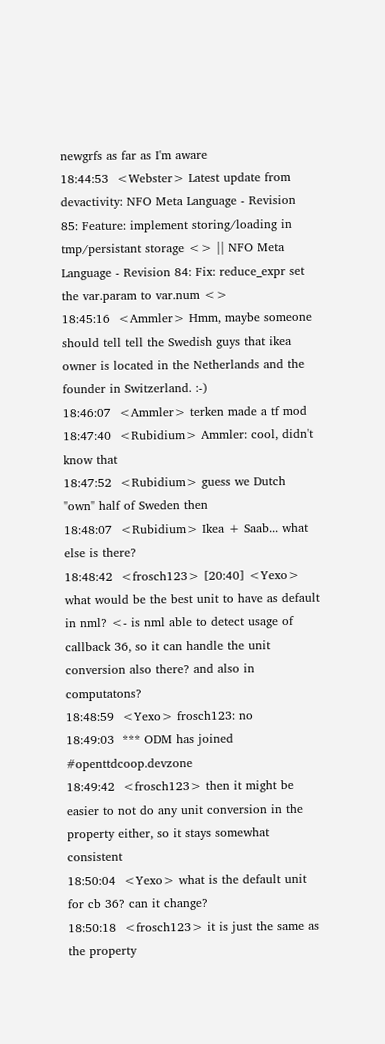newgrfs as far as I'm aware
18:44:53  <Webster> Latest update from devactivity: NFO Meta Language - Revision 85: Feature: implement storing/loading in tmp/persistant storage <> || NFO Meta Language - Revision 84: Fix: reduce_expr set the var.param to var.num <>
18:45:16  <Ammler> Hmm, maybe someone should tell tell the Swedish guys that ikea owner is located in the Netherlands and the founder in Switzerland. :-)
18:46:07  <Ammler> terken made a tf mod
18:47:40  <Rubidium> Ammler: cool, didn't know that
18:47:52  <Rubidium> guess we Dutch "own" half of Sweden then
18:48:07  <Rubidium> Ikea + Saab... what else is there?
18:48:42  <frosch123> [20:40] <Yexo> what would be the best unit to have as default in nml? <- is nml able to detect usage of callback 36, so it can handle the unit conversion also there? and also in computatons?
18:48:59  <Yexo> frosch123: no
18:49:03  *** ODM has joined #openttdcoop.devzone
18:49:42  <frosch123> then it might be easier to not do any unit conversion in the property either, so it stays somewhat consistent
18:50:04  <Yexo> what is the default unit for cb 36? can it change?
18:50:18  <frosch123> it is just the same as the property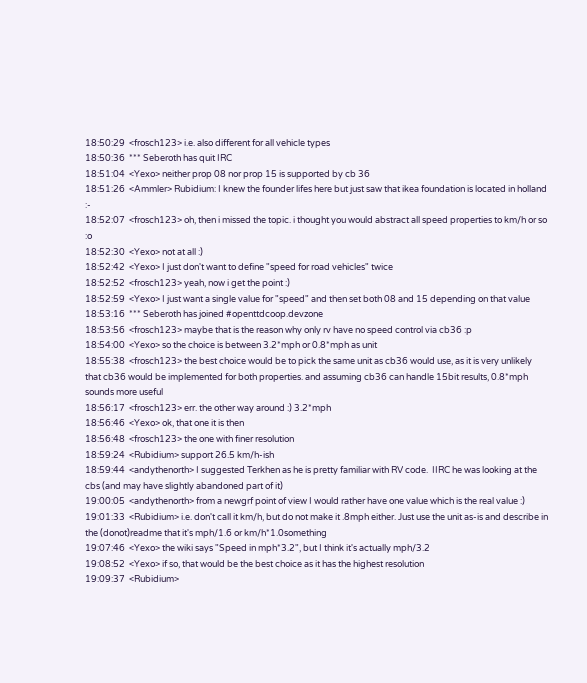18:50:29  <frosch123> i.e. also different for all vehicle types
18:50:36  *** Seberoth has quit IRC
18:51:04  <Yexo> neither prop 08 nor prop 15 is supported by cb 36
18:51:26  <Ammler> Rubidium: I knew the founder lifes here but just saw that ikea foundation is located in holland :-
18:52:07  <frosch123> oh, then i missed the topic. i thought you would abstract all speed properties to km/h or so :o
18:52:30  <Yexo> not at all :)
18:52:42  <Yexo> I just don't want to define "speed for road vehicles" twice
18:52:52  <frosch123> yeah, now i get the point :)
18:52:59  <Yexo> I just want a single value for "speed" and then set both 08 and 15 depending on that value
18:53:16  *** Seberoth has joined #openttdcoop.devzone
18:53:56  <frosch123> maybe that is the reason why only rv have no speed control via cb36 :p
18:54:00  <Yexo> so the choice is between 3.2*mph or 0.8*mph as unit
18:55:38  <frosch123> the best choice would be to pick the same unit as cb36 would use, as it is very unlikely that cb36 would be implemented for both properties. and assuming cb36 can handle 15bit results, 0.8*mph sounds more useful
18:56:17  <frosch123> err. the other way around :) 3.2*mph
18:56:46  <Yexo> ok, that one it is then
18:56:48  <frosch123> the one with finer resolution
18:59:24  <Rubidium> support 26.5 km/h-ish
18:59:44  <andythenorth> I suggested Terkhen as he is pretty familiar with RV code.  IIRC he was looking at the cbs (and may have slightly abandoned part of it)
19:00:05  <andythenorth> from a newgrf point of view I would rather have one value which is the real value :)
19:01:33  <Rubidium> i.e. don't call it km/h, but do not make it .8mph either. Just use the unit as-is and describe in the (donot)readme that it's mph/1.6 or km/h*1.0something
19:07:46  <Yexo> the wiki says "Speed in mph*3.2", but I think it's actually mph/3.2
19:08:52  <Yexo> if so, that would be the best choice as it has the highest resolution
19:09:37  <Rubidium>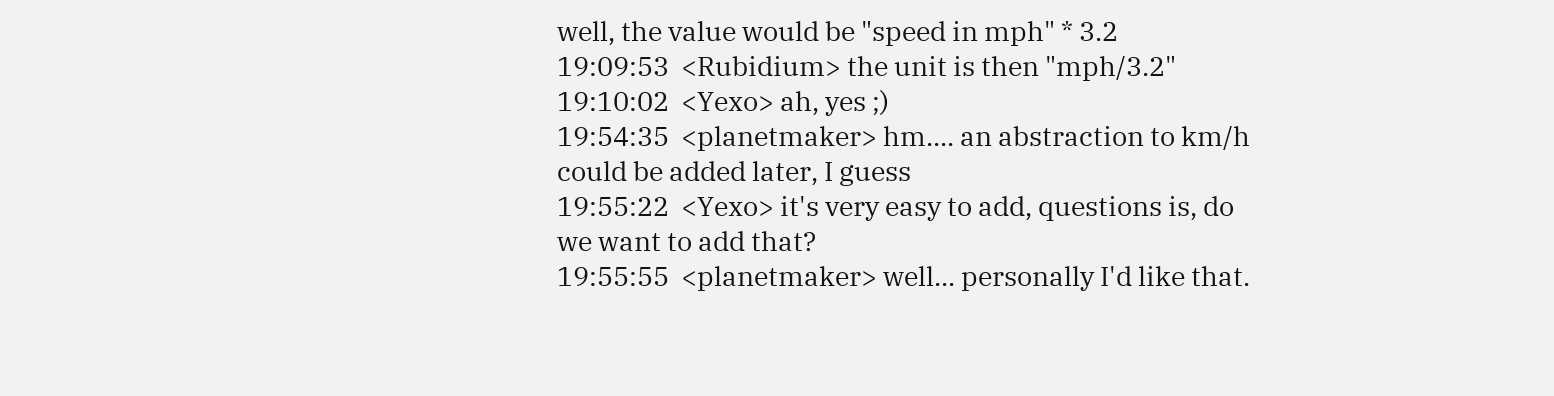well, the value would be "speed in mph" * 3.2
19:09:53  <Rubidium> the unit is then "mph/3.2"
19:10:02  <Yexo> ah, yes ;)
19:54:35  <planetmaker> hm.... an abstraction to km/h could be added later, I guess
19:55:22  <Yexo> it's very easy to add, questions is, do we want to add that?
19:55:55  <planetmaker> well... personally I'd like that.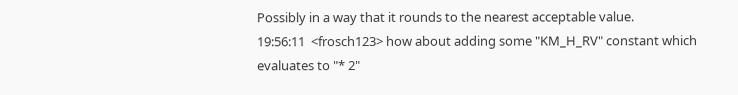Possibly in a way that it rounds to the nearest acceptable value.
19:56:11  <frosch123> how about adding some "KM_H_RV" constant which evaluates to "* 2"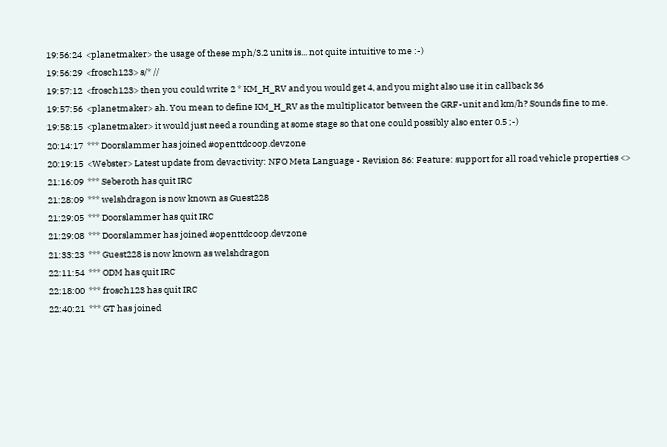19:56:24  <planetmaker> the usage of these mph/3.2 units is... not quite intuitive to me :-)
19:56:29  <frosch123> s/* //
19:57:12  <frosch123> then you could write 2 * KM_H_RV and you would get 4, and you might also use it in callback 36
19:57:56  <planetmaker> ah. You mean to define KM_H_RV as the multiplicator between the GRF-unit and km/h? Sounds fine to me.
19:58:15  <planetmaker> it would just need a rounding at some stage so that one could possibly also enter 0.5 ;-)
20:14:17  *** Doorslammer has joined #openttdcoop.devzone
20:19:15  <Webster> Latest update from devactivity: NFO Meta Language - Revision 86: Feature: support for all road vehicle properties <>
21:16:09  *** Seberoth has quit IRC
21:28:09  *** welshdragon is now known as Guest228
21:29:05  *** Doorslammer has quit IRC
21:29:08  *** Doorslammer has joined #openttdcoop.devzone
21:33:23  *** Guest228 is now known as welshdragon
22:11:54  *** ODM has quit IRC
22:18:00  *** frosch123 has quit IRC
22:40:21  *** GT has joined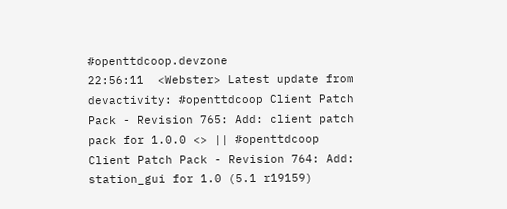#openttdcoop.devzone
22:56:11  <Webster> Latest update from devactivity: #openttdcoop Client Patch Pack - Revision 765: Add: client patch pack for 1.0.0 <> || #openttdcoop Client Patch Pack - Revision 764: Add: station_gui for 1.0 (5.1 r19159)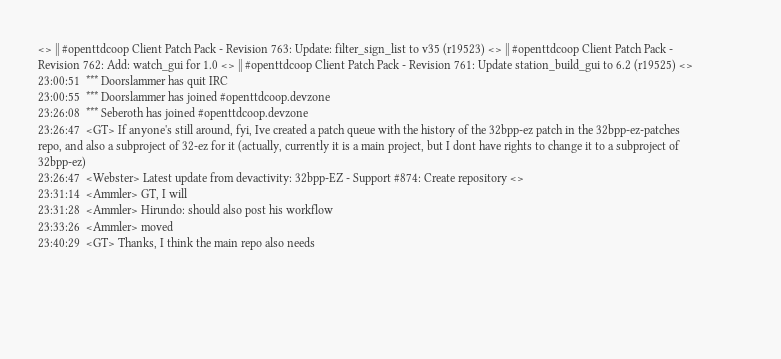<> || #openttdcoop Client Patch Pack - Revision 763: Update: filter_sign_list to v35 (r19523) <> || #openttdcoop Client Patch Pack - Revision 762: Add: watch_gui for 1.0 <> || #openttdcoop Client Patch Pack - Revision 761: Update station_build_gui to 6.2 (r19525) <>
23:00:51  *** Doorslammer has quit IRC
23:00:55  *** Doorslammer has joined #openttdcoop.devzone
23:26:08  *** Seberoth has joined #openttdcoop.devzone
23:26:47  <GT> If anyone's still around, fyi, Ive created a patch queue with the history of the 32bpp-ez patch in the 32bpp-ez-patches repo, and also a subproject of 32-ez for it (actually, currently it is a main project, but I dont have rights to change it to a subproject of 32bpp-ez)
23:26:47  <Webster> Latest update from devactivity: 32bpp-EZ - Support #874: Create repository <>
23:31:14  <Ammler> GT, I will
23:31:28  <Ammler> Hirundo: should also post his workflow
23:33:26  <Ammler> moved
23:40:29  <GT> Thanks, I think the main repo also needs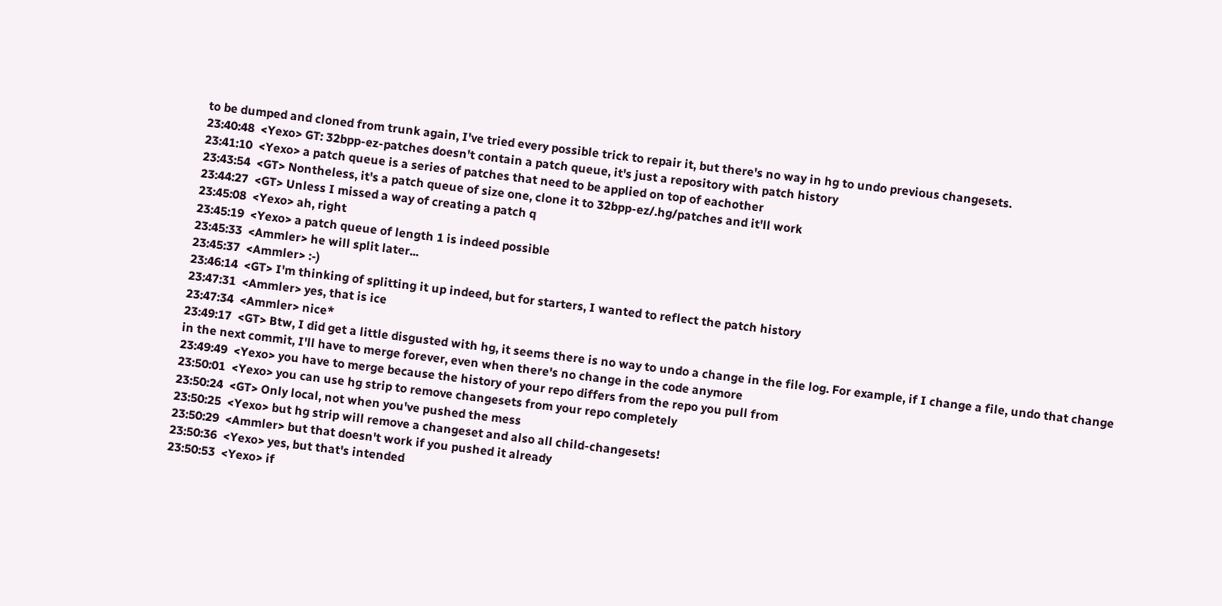to be dumped and cloned from trunk again, I've tried every possible trick to repair it, but there's no way in hg to undo previous changesets.
23:40:48  <Yexo> GT: 32bpp-ez-patches doesn't contain a patch queue, it's just a repository with patch history
23:41:10  <Yexo> a patch queue is a series of patches that need to be applied on top of eachother
23:43:54  <GT> Nontheless, it's a patch queue of size one, clone it to 32bpp-ez/.hg/patches and it'll work
23:44:27  <GT> Unless I missed a way of creating a patch q
23:45:08  <Yexo> ah, right
23:45:19  <Yexo> a patch queue of length 1 is indeed possible
23:45:33  <Ammler> he will split later...
23:45:37  <Ammler> :-)
23:46:14  <GT> I'm thinking of splitting it up indeed, but for starters, I wanted to reflect the patch history
23:47:31  <Ammler> yes, that is ice
23:47:34  <Ammler> nice*
23:49:17  <GT> Btw, I did get a little disgusted with hg, it seems there is no way to undo a change in the file log. For example, if I change a file, undo that change in the next commit, I'll have to merge forever, even when there's no change in the code anymore
23:49:49  <Yexo> you have to merge because the history of your repo differs from the repo you pull from
23:50:01  <Yexo> you can use hg strip to remove changesets from your repo completely
23:50:24  <GT> Only local, not when you've pushed the mess
23:50:25  <Yexo> but hg strip will remove a changeset and also all child-changesets!
23:50:29  <Ammler> but that doesn't work if you pushed it already
23:50:36  <Yexo> yes, but that's intended
23:50:53  <Yexo> if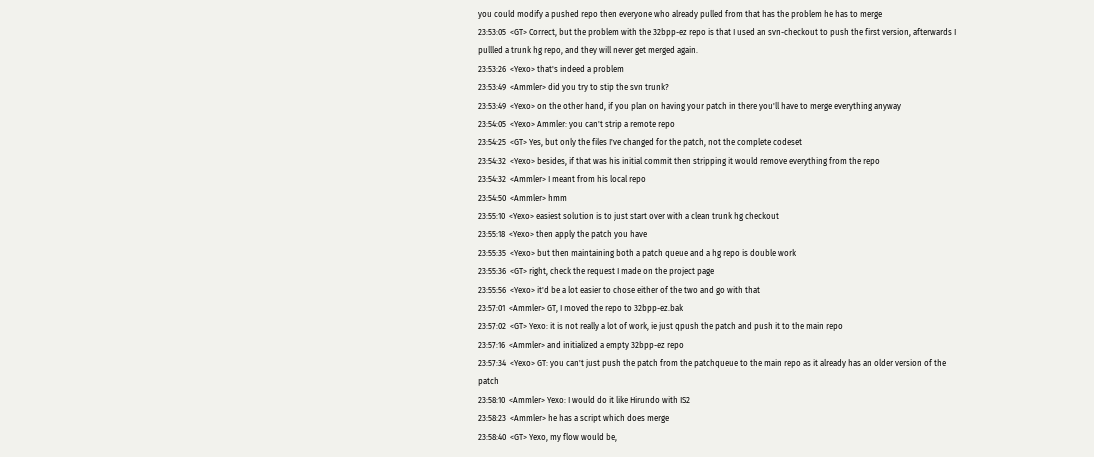you could modify a pushed repo then everyone who already pulled from that has the problem he has to merge
23:53:05  <GT> Correct, but the problem with the 32bpp-ez repo is that I used an svn-checkout to push the first version, afterwards I pullled a trunk hg repo, and they will never get merged again.
23:53:26  <Yexo> that's indeed a problem
23:53:49  <Ammler> did you try to stip the svn trunk?
23:53:49  <Yexo> on the other hand, if you plan on having your patch in there you'll have to merge everything anyway
23:54:05  <Yexo> Ammler: you can't strip a remote repo
23:54:25  <GT> Yes, but only the files I've changed for the patch, not the complete codeset
23:54:32  <Yexo> besides, if that was his initial commit then stripping it would remove everything from the repo
23:54:32  <Ammler> I meant from his local repo
23:54:50  <Ammler> hmm
23:55:10  <Yexo> easiest solution is to just start over with a clean trunk hg checkout
23:55:18  <Yexo> then apply the patch you have
23:55:35  <Yexo> but then maintaining both a patch queue and a hg repo is double work
23:55:36  <GT> right, check the request I made on the project page
23:55:56  <Yexo> it'd be a lot easier to chose either of the two and go with that
23:57:01  <Ammler> GT, I moved the repo to 32bpp-ez.bak
23:57:02  <GT> Yexo: it is not really a lot of work, ie just qpush the patch and push it to the main repo
23:57:16  <Ammler> and initialized a empty 32bpp-ez repo
23:57:34  <Yexo> GT: you can't just push the patch from the patchqueue to the main repo as it already has an older version of the patch
23:58:10  <Ammler> Yexo: I would do it like Hirundo with IS2
23:58:23  <Ammler> he has a script which does merge
23:58:40  <GT> Yexo, my flow would be,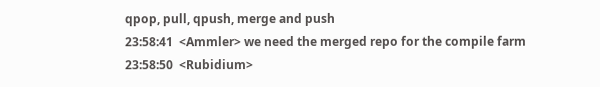qpop, pull, qpush, merge and push
23:58:41  <Ammler> we need the merged repo for the compile farm
23:58:50  <Rubidium>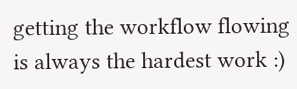getting the workflow flowing is always the hardest work :)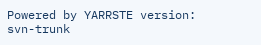Powered by YARRSTE version: svn-trunk